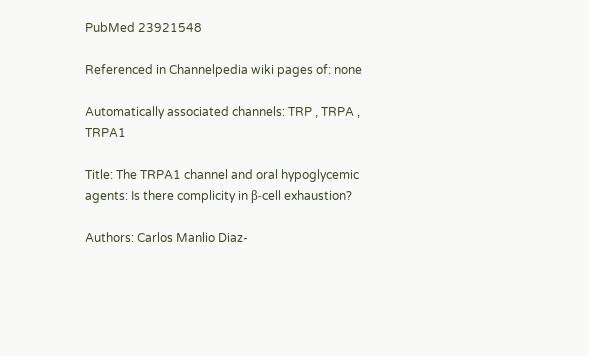PubMed 23921548

Referenced in Channelpedia wiki pages of: none

Automatically associated channels: TRP , TRPA , TRPA1

Title: The TRPA1 channel and oral hypoglycemic agents: Is there complicity in β-cell exhaustion?

Authors: Carlos Manlio Diaz-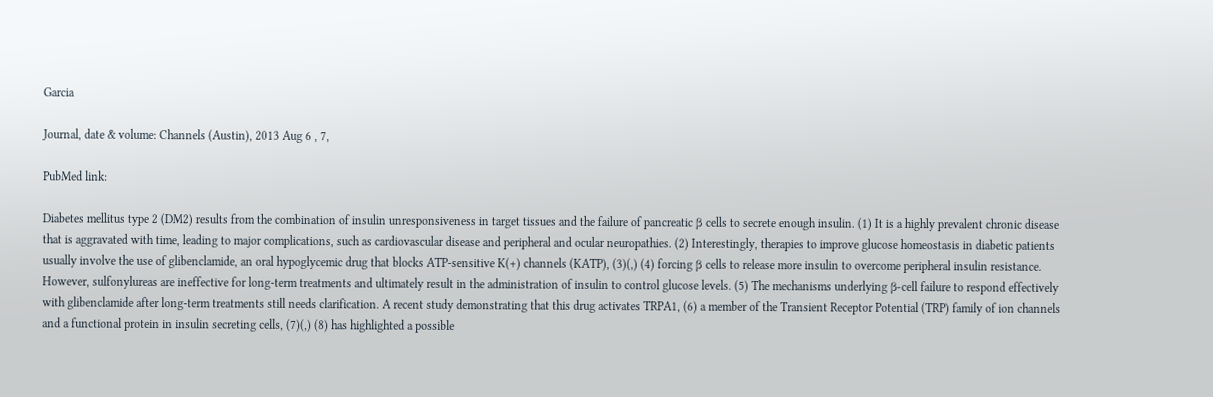Garcia

Journal, date & volume: Channels (Austin), 2013 Aug 6 , 7,

PubMed link:

Diabetes mellitus type 2 (DM2) results from the combination of insulin unresponsiveness in target tissues and the failure of pancreatic β cells to secrete enough insulin. (1) It is a highly prevalent chronic disease that is aggravated with time, leading to major complications, such as cardiovascular disease and peripheral and ocular neuropathies. (2) Interestingly, therapies to improve glucose homeostasis in diabetic patients usually involve the use of glibenclamide, an oral hypoglycemic drug that blocks ATP-sensitive K(+) channels (KATP), (3)(,) (4) forcing β cells to release more insulin to overcome peripheral insulin resistance. However, sulfonylureas are ineffective for long-term treatments and ultimately result in the administration of insulin to control glucose levels. (5) The mechanisms underlying β-cell failure to respond effectively with glibenclamide after long-term treatments still needs clarification. A recent study demonstrating that this drug activates TRPA1, (6) a member of the Transient Receptor Potential (TRP) family of ion channels and a functional protein in insulin secreting cells, (7)(,) (8) has highlighted a possible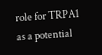role for TRPA1 as a potential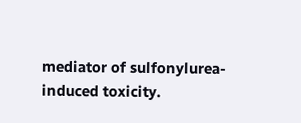mediator of sulfonylurea-induced toxicity.